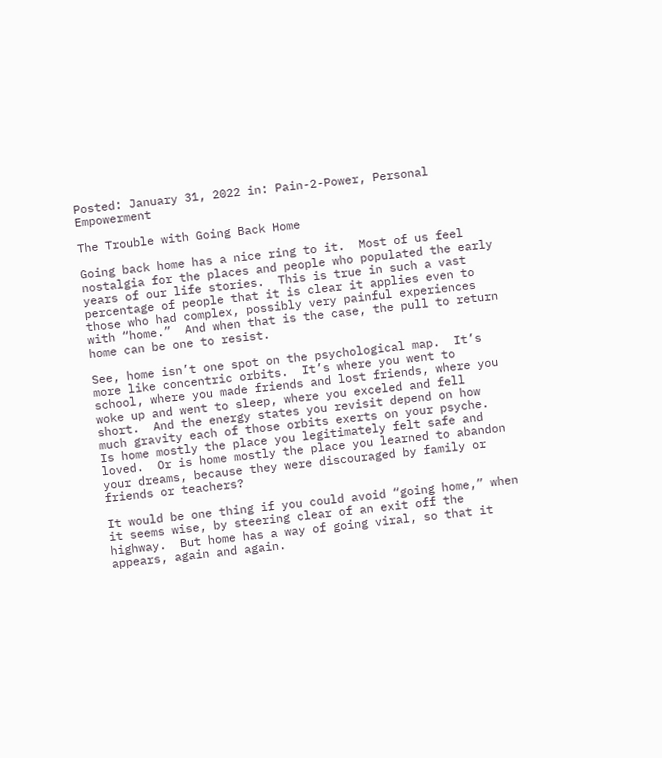Posted: January 31, 2022 in: Pain-2-Power, Personal Empowerment

The Trouble with Going Back Home

Going back home has a nice ring to it.  Most of us feel nostalgia for the places and people who populated the early years of our life stories.  This is true in such a vast percentage of people that it is clear it applies even to those who had complex, possibly very painful experiences with “home.”  And when that is the case, the pull to return home can be one to resist.

See, home isn’t one spot on the psychological map.  It’s more like concentric orbits.  It’s where you went to school, where you made friends and lost friends, where you woke up and went to sleep, where you exceled and fell short.  And the energy states you revisit depend on how much gravity each of those orbits exerts on your psyche.  Is home mostly the place you legitimately felt safe and loved.  Or is home mostly the place you learned to abandon your dreams, because they were discouraged by family or friends or teachers?

It would be one thing if you could avoid “going home,” when it seems wise, by steering clear of an exit off the highway.  But home has a way of going viral, so that it appears, again and again.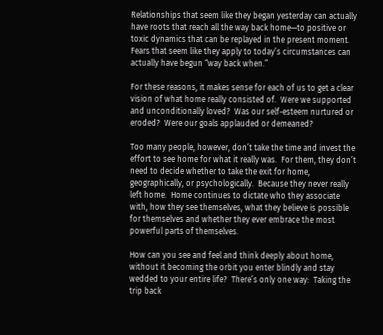Relationships that seem like they began yesterday can actually have roots that reach all the way back home—to positive or toxic dynamics that can be replayed in the present moment.  Fears that seem like they apply to today’s circumstances can actually have begun “way back when.”

For these reasons, it makes sense for each of us to get a clear vision of what home really consisted of.  Were we supported and unconditionally loved?  Was our self-esteem nurtured or eroded?  Were our goals applauded or demeaned?

Too many people, however, don’t take the time and invest the effort to see home for what it really was.  For them, they don’t need to decide whether to take the exit for home, geographically, or psychologically.  Because they never really left home.  Home continues to dictate who they associate with, how they see themselves, what they believe is possible for themselves and whether they ever embrace the most powerful parts of themselves.

How can you see and feel and think deeply about home, without it becoming the orbit you enter blindly and stay wedded to your entire life?  There’s only one way:  Taking the trip back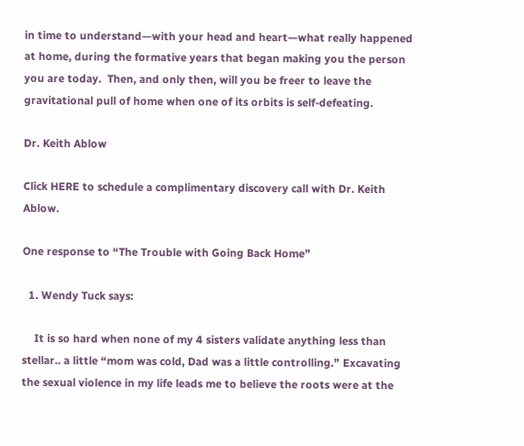in time to understand—with your head and heart—what really happened at home, during the formative years that began making you the person you are today.  Then, and only then, will you be freer to leave the gravitational pull of home when one of its orbits is self-defeating.

Dr. Keith Ablow

Click HERE to schedule a complimentary discovery call with Dr. Keith Ablow.

One response to “The Trouble with Going Back Home”

  1. Wendy Tuck says:

    It is so hard when none of my 4 sisters validate anything less than stellar.. a little “mom was cold, Dad was a little controlling.” Excavating the sexual violence in my life leads me to believe the roots were at the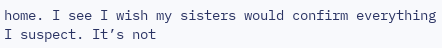home. I see I wish my sisters would confirm everything I suspect. It’s not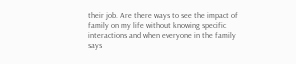their job. Are there ways to see the impact of family on my life without knowing specific interactions and when everyone in the family says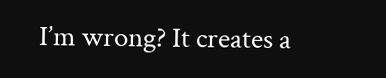I’m wrong? It creates a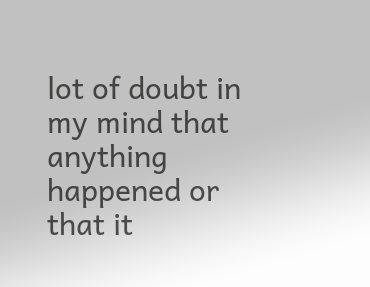lot of doubt in my mind that anything happened or that it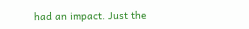had an impact. Just the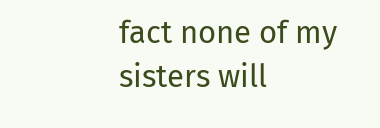fact none of my sisters will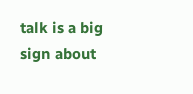talk is a big sign about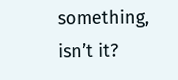something, isn’t it?